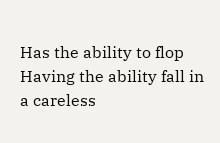Has the ability to flop
Having the ability fall in a careless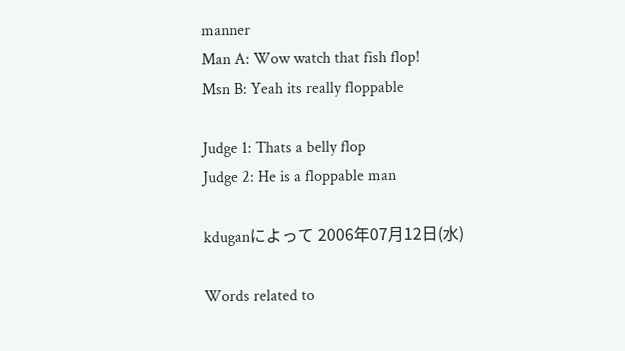manner
Man A: Wow watch that fish flop!
Msn B: Yeah its really floppable

Judge 1: Thats a belly flop
Judge 2: He is a floppable man

kduganによって 2006年07月12日(水)

Words related to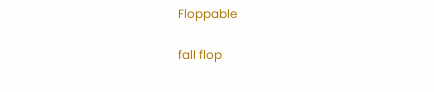Floppable

fall flop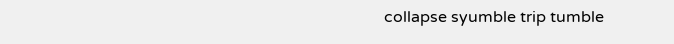collapse syumble trip tumble